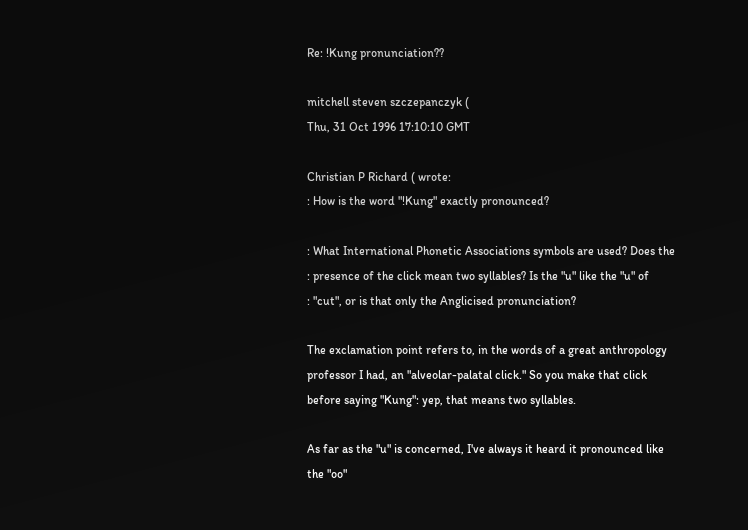Re: !Kung pronunciation??

mitchell steven szczepanczyk (
Thu, 31 Oct 1996 17:10:10 GMT

Christian P Richard ( wrote:
: How is the word "!Kung" exactly pronounced?

: What International Phonetic Associations symbols are used? Does the
: presence of the click mean two syllables? Is the "u" like the "u" of
: "cut", or is that only the Anglicised pronunciation?

The exclamation point refers to, in the words of a great anthropology
professor I had, an "alveolar-palatal click." So you make that click
before saying "Kung": yep, that means two syllables.

As far as the "u" is concerned, I've always it heard it pronounced like
the "oo"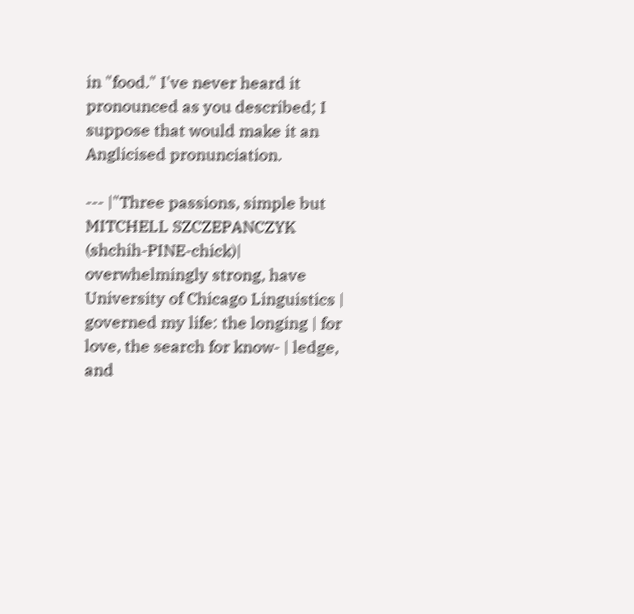in "food." I've never heard it pronounced as you described; I
suppose that would make it an Anglicised pronunciation.

--- |"Three passions, simple but
MITCHELL SZCZEPANCZYK (shchih-PINE-chick)| overwhelmingly strong, have
University of Chicago Linguistics | governed my life: the longing | for love, the search for know- | ledge, and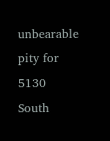unbearable pity for
5130 South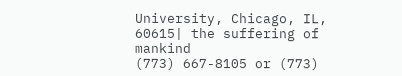University, Chicago, IL, 60615| the suffering of mankind
(773) 667-8105 or (773)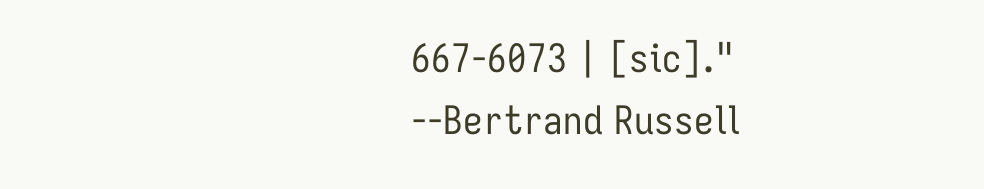667-6073 | [sic]." --Bertrand Russell